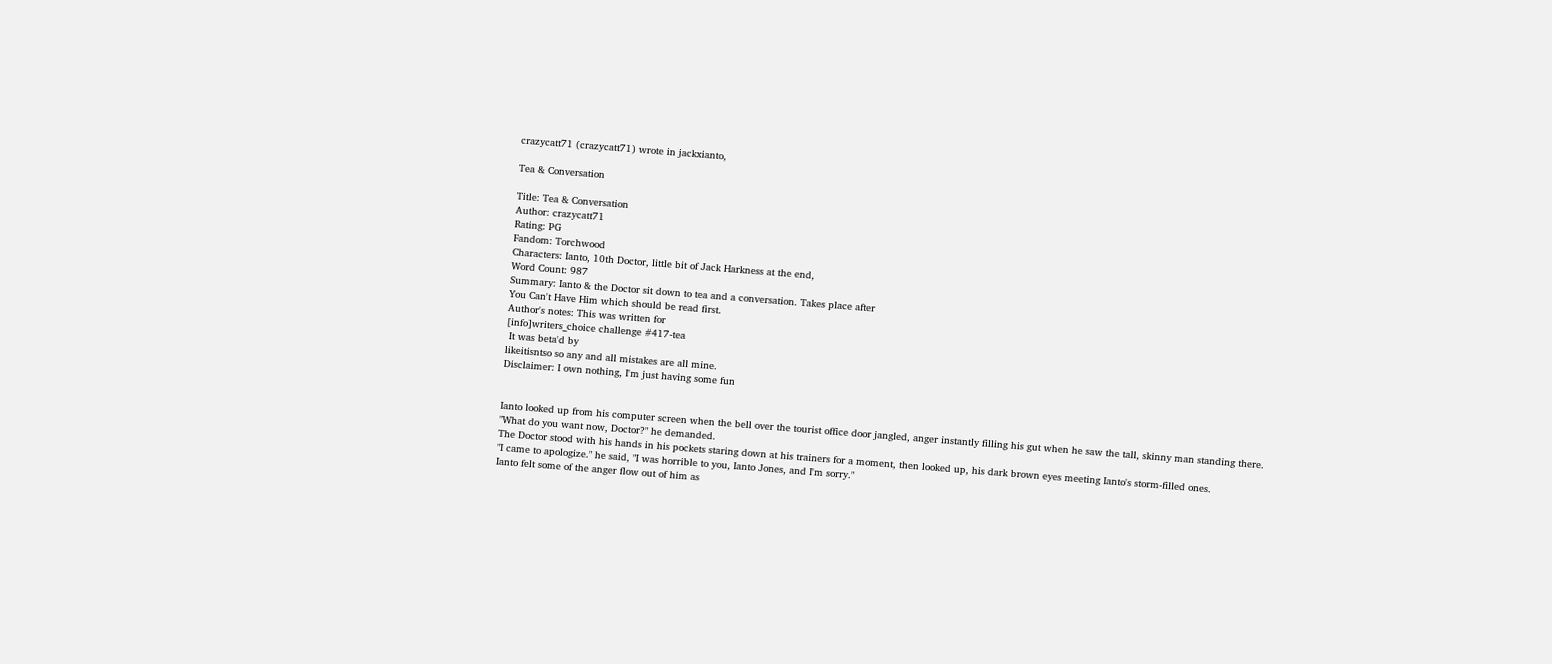crazycatt71 (crazycatt71) wrote in jackxianto,

Tea & Conversation

Title: Tea & Conversation
Author: crazycatt71
Rating: PG
Fandom: Torchwood
Characters: Ianto, 10th Doctor, little bit of Jack Harkness at the end,
Word Count: 987
Summary: Ianto & the Doctor sit down to tea and a conversation. Takes place after
You Can't Have Him which should be read first.
Author's notes: This was written for
[info]writers_choice challenge #417-tea
 It was beta'd by
likeitisntso so any and all mistakes are all mine.
Disclaimer: I own nothing, I'm just having some fun


Ianto looked up from his computer screen when the bell over the tourist office door jangled, anger instantly filling his gut when he saw the tall, skinny man standing there.
"What do you want now, Doctor?" he demanded.
The Doctor stood with his hands in his pockets staring down at his trainers for a moment, then looked up, his dark brown eyes meeting Ianto's storm-filled ones.
"I came to apologize." he said, "I was horrible to you, Ianto Jones, and I'm sorry."
Ianto felt some of the anger flow out of him as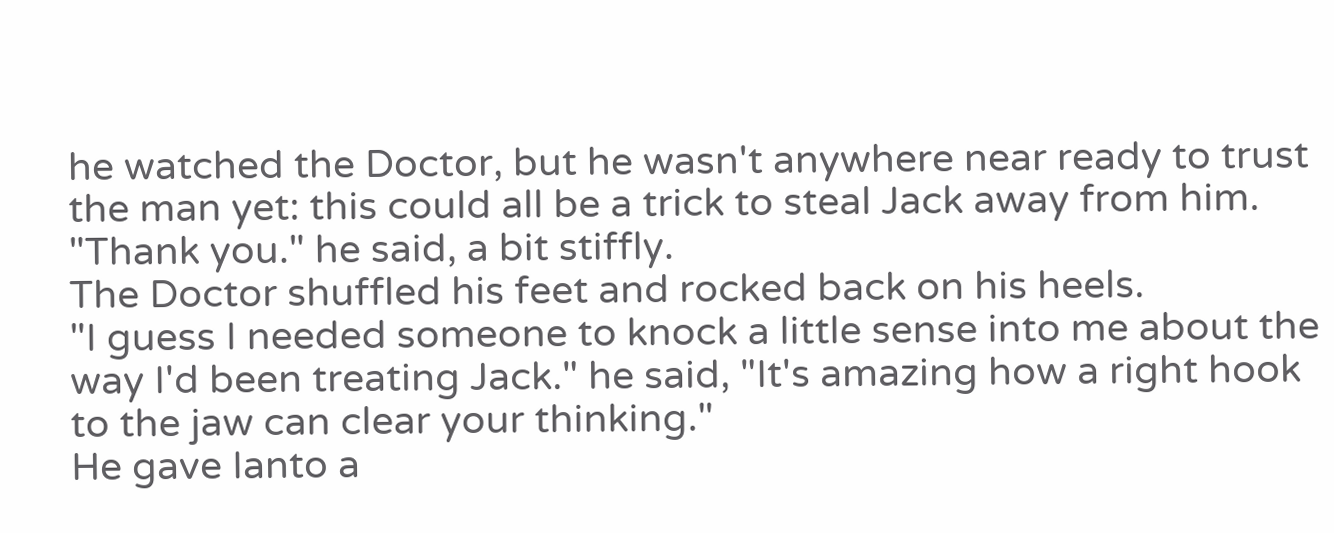he watched the Doctor, but he wasn't anywhere near ready to trust the man yet: this could all be a trick to steal Jack away from him.
"Thank you." he said, a bit stiffly.
The Doctor shuffled his feet and rocked back on his heels.
"I guess I needed someone to knock a little sense into me about the way I'd been treating Jack." he said, "It's amazing how a right hook to the jaw can clear your thinking."
He gave Ianto a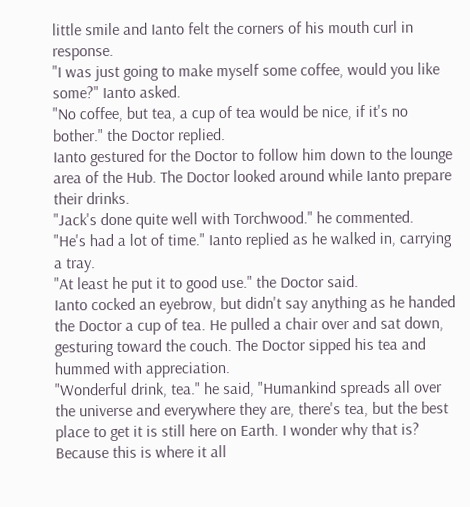little smile and Ianto felt the corners of his mouth curl in response.
"I was just going to make myself some coffee, would you like some?" Ianto asked.
"No coffee, but tea, a cup of tea would be nice, if it's no bother." the Doctor replied.
Ianto gestured for the Doctor to follow him down to the lounge area of the Hub. The Doctor looked around while Ianto prepare their drinks.
"Jack's done quite well with Torchwood." he commented.
"He's had a lot of time." Ianto replied as he walked in, carrying a tray.
"At least he put it to good use." the Doctor said.
Ianto cocked an eyebrow, but didn't say anything as he handed the Doctor a cup of tea. He pulled a chair over and sat down, gesturing toward the couch. The Doctor sipped his tea and hummed with appreciation.
"Wonderful drink, tea." he said, "Humankind spreads all over the universe and everywhere they are, there's tea, but the best place to get it is still here on Earth. I wonder why that is? Because this is where it all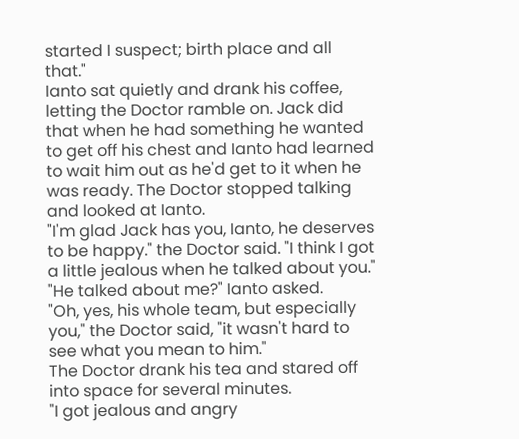started I suspect; birth place and all that."
Ianto sat quietly and drank his coffee, letting the Doctor ramble on. Jack did that when he had something he wanted to get off his chest and Ianto had learned to wait him out as he'd get to it when he was ready. The Doctor stopped talking and looked at Ianto.
"I'm glad Jack has you, Ianto, he deserves to be happy." the Doctor said. "I think I got a little jealous when he talked about you."
"He talked about me?" Ianto asked.
"Oh, yes, his whole team, but especially you," the Doctor said, "it wasn't hard to see what you mean to him."
The Doctor drank his tea and stared off into space for several minutes.
"I got jealous and angry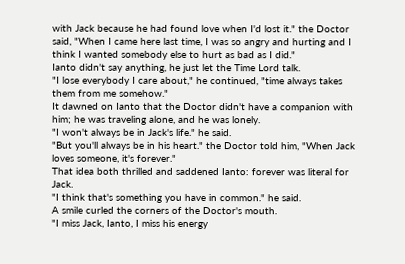with Jack because he had found love when I'd lost it." the Doctor said, "When I came here last time, I was so angry and hurting and I think I wanted somebody else to hurt as bad as I did."
Ianto didn't say anything, he just let the Time Lord talk.
"I lose everybody I care about," he continued, "time always takes them from me somehow."
It dawned on Ianto that the Doctor didn't have a companion with him; he was traveling alone, and he was lonely.
"I won't always be in Jack's life." he said.
"But you'll always be in his heart." the Doctor told him, "When Jack loves someone, it's forever."
That idea both thrilled and saddened Ianto: forever was literal for Jack.
"I think that's something you have in common." he said.
A smile curled the corners of the Doctor's mouth.
"I miss Jack, Ianto, I miss his energy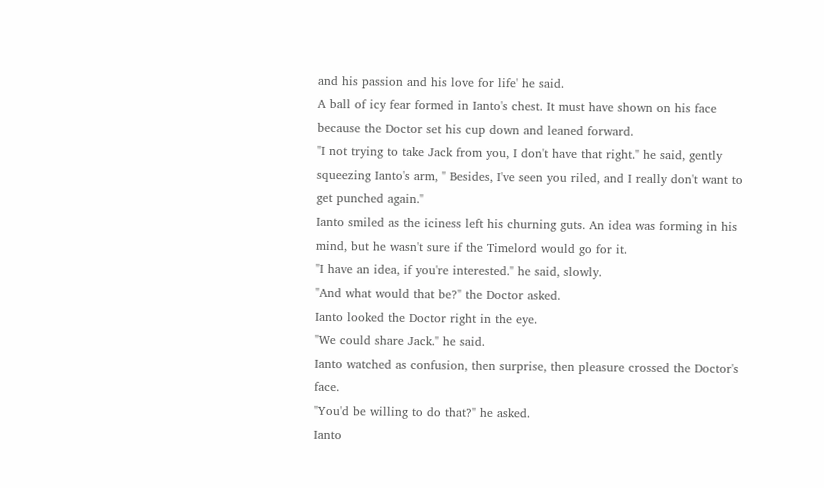and his passion and his love for life' he said.
A ball of icy fear formed in Ianto's chest. It must have shown on his face because the Doctor set his cup down and leaned forward.
"I not trying to take Jack from you, I don't have that right." he said, gently squeezing Ianto's arm, " Besides, I've seen you riled, and I really don't want to get punched again."
Ianto smiled as the iciness left his churning guts. An idea was forming in his mind, but he wasn't sure if the Timelord would go for it.
"I have an idea, if you're interested." he said, slowly.
"And what would that be?" the Doctor asked.
Ianto looked the Doctor right in the eye.
"We could share Jack." he said.
Ianto watched as confusion, then surprise, then pleasure crossed the Doctor's face.
"You'd be willing to do that?" he asked.
Ianto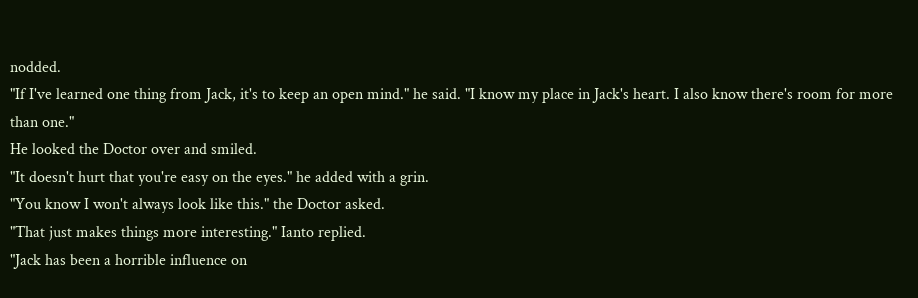nodded.
"If I've learned one thing from Jack, it's to keep an open mind." he said. "I know my place in Jack's heart. I also know there's room for more than one."
He looked the Doctor over and smiled.
"It doesn't hurt that you're easy on the eyes." he added with a grin.
"You know I won't always look like this." the Doctor asked.
"That just makes things more interesting." Ianto replied.
"Jack has been a horrible influence on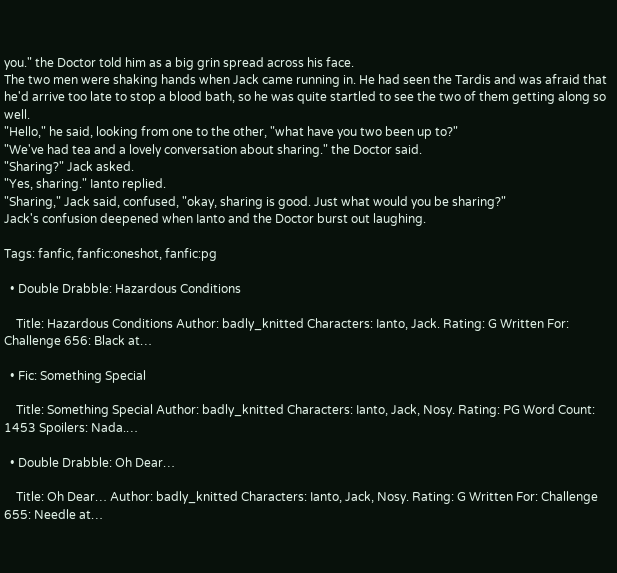you." the Doctor told him as a big grin spread across his face.
The two men were shaking hands when Jack came running in. He had seen the Tardis and was afraid that he'd arrive too late to stop a blood bath, so he was quite startled to see the two of them getting along so well.
"Hello," he said, looking from one to the other, "what have you two been up to?"
"We've had tea and a lovely conversation about sharing." the Doctor said.
"Sharing?" Jack asked.
"Yes, sharing." Ianto replied.
"Sharing," Jack said, confused, "okay, sharing is good. Just what would you be sharing?"
Jack's confusion deepened when Ianto and the Doctor burst out laughing.

Tags: fanfic, fanfic:oneshot, fanfic:pg

  • Double Drabble: Hazardous Conditions

    Title: Hazardous Conditions Author: badly_knitted Characters: Ianto, Jack. Rating: G Written For: Challenge 656: Black at…

  • Fic: Something Special

    Title: Something Special Author: badly_knitted Characters: Ianto, Jack, Nosy. Rating: PG Word Count: 1453 Spoilers: Nada.…

  • Double Drabble: Oh Dear…

    Title: Oh Dear… Author: badly_knitted Characters: Ianto, Jack, Nosy. Rating: G Written For: Challenge 655: Needle at…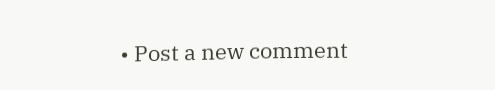• Post a new comment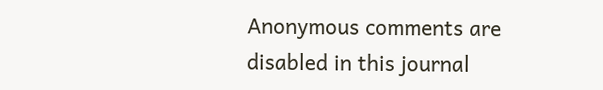Anonymous comments are disabled in this journal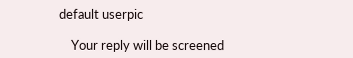default userpic

    Your reply will be screened